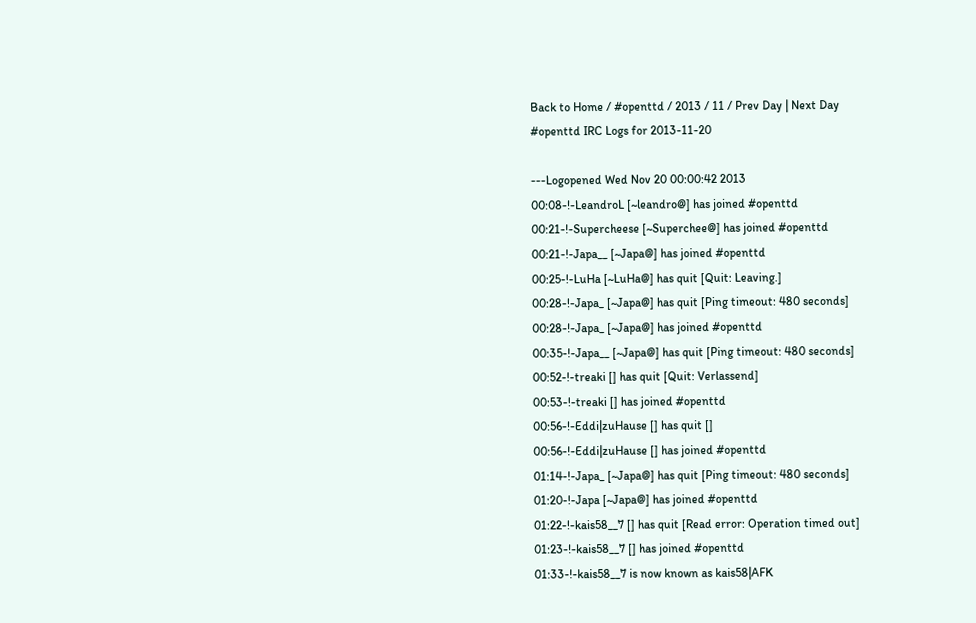Back to Home / #openttd / 2013 / 11 / Prev Day | Next Day
#openttd IRC Logs for 2013-11-20

---Logopened Wed Nov 20 00:00:42 2013
00:08-!-LeandroL [~leandro@] has joined #openttd
00:21-!-Supercheese [~Superchee@] has joined #openttd
00:21-!-Japa__ [~Japa@] has joined #openttd
00:25-!-LuHa [~LuHa@] has quit [Quit: Leaving.]
00:28-!-Japa_ [~Japa@] has quit [Ping timeout: 480 seconds]
00:28-!-Japa_ [~Japa@] has joined #openttd
00:35-!-Japa__ [~Japa@] has quit [Ping timeout: 480 seconds]
00:52-!-treaki [] has quit [Quit: Verlassend]
00:53-!-treaki [] has joined #openttd
00:56-!-Eddi|zuHause [] has quit []
00:56-!-Eddi|zuHause [] has joined #openttd
01:14-!-Japa_ [~Japa@] has quit [Ping timeout: 480 seconds]
01:20-!-Japa [~Japa@] has joined #openttd
01:22-!-kais58__7 [] has quit [Read error: Operation timed out]
01:23-!-kais58__7 [] has joined #openttd
01:33-!-kais58__7 is now known as kais58|AFK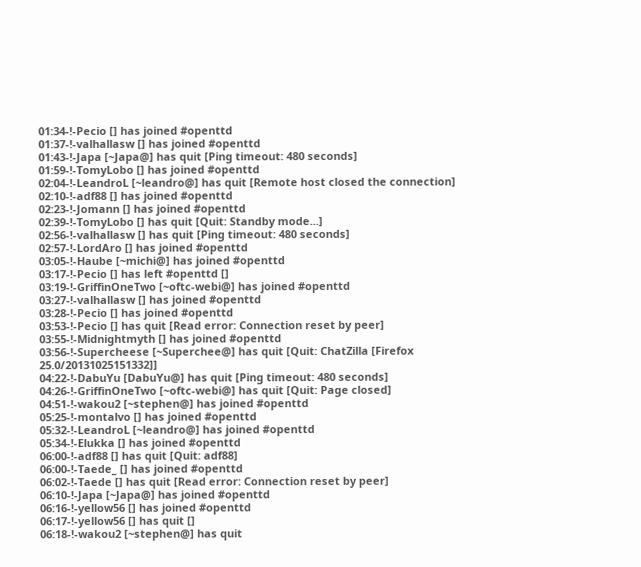01:34-!-Pecio [] has joined #openttd
01:37-!-valhallasw [] has joined #openttd
01:43-!-Japa [~Japa@] has quit [Ping timeout: 480 seconds]
01:59-!-TomyLobo [] has joined #openttd
02:04-!-LeandroL [~leandro@] has quit [Remote host closed the connection]
02:10-!-adf88 [] has joined #openttd
02:23-!-Jomann [] has joined #openttd
02:39-!-TomyLobo [] has quit [Quit: Standby mode...]
02:56-!-valhallasw [] has quit [Ping timeout: 480 seconds]
02:57-!-LordAro [] has joined #openttd
03:05-!-Haube [~michi@] has joined #openttd
03:17-!-Pecio [] has left #openttd []
03:19-!-GriffinOneTwo [~oftc-webi@] has joined #openttd
03:27-!-valhallasw [] has joined #openttd
03:28-!-Pecio [] has joined #openttd
03:53-!-Pecio [] has quit [Read error: Connection reset by peer]
03:55-!-Midnightmyth [] has joined #openttd
03:56-!-Supercheese [~Superchee@] has quit [Quit: ChatZilla [Firefox 25.0/20131025151332]]
04:22-!-DabuYu [DabuYu@] has quit [Ping timeout: 480 seconds]
04:26-!-GriffinOneTwo [~oftc-webi@] has quit [Quit: Page closed]
04:51-!-wakou2 [~stephen@] has joined #openttd
05:25-!-montalvo [] has joined #openttd
05:32-!-LeandroL [~leandro@] has joined #openttd
05:34-!-Elukka [] has joined #openttd
06:00-!-adf88 [] has quit [Quit: adf88]
06:00-!-Taede_ [] has joined #openttd
06:02-!-Taede [] has quit [Read error: Connection reset by peer]
06:10-!-Japa [~Japa@] has joined #openttd
06:16-!-yellow56 [] has joined #openttd
06:17-!-yellow56 [] has quit []
06:18-!-wakou2 [~stephen@] has quit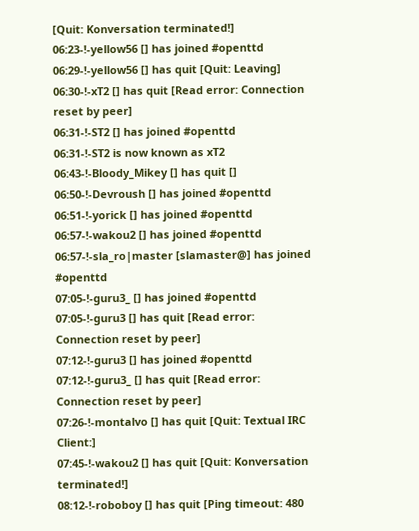[Quit: Konversation terminated!]
06:23-!-yellow56 [] has joined #openttd
06:29-!-yellow56 [] has quit [Quit: Leaving]
06:30-!-xT2 [] has quit [Read error: Connection reset by peer]
06:31-!-ST2 [] has joined #openttd
06:31-!-ST2 is now known as xT2
06:43-!-Bloody_Mikey [] has quit []
06:50-!-Devroush [] has joined #openttd
06:51-!-yorick [] has joined #openttd
06:57-!-wakou2 [] has joined #openttd
06:57-!-sla_ro|master [slamaster@] has joined #openttd
07:05-!-guru3_ [] has joined #openttd
07:05-!-guru3 [] has quit [Read error: Connection reset by peer]
07:12-!-guru3 [] has joined #openttd
07:12-!-guru3_ [] has quit [Read error: Connection reset by peer]
07:26-!-montalvo [] has quit [Quit: Textual IRC Client:]
07:45-!-wakou2 [] has quit [Quit: Konversation terminated!]
08:12-!-roboboy [] has quit [Ping timeout: 480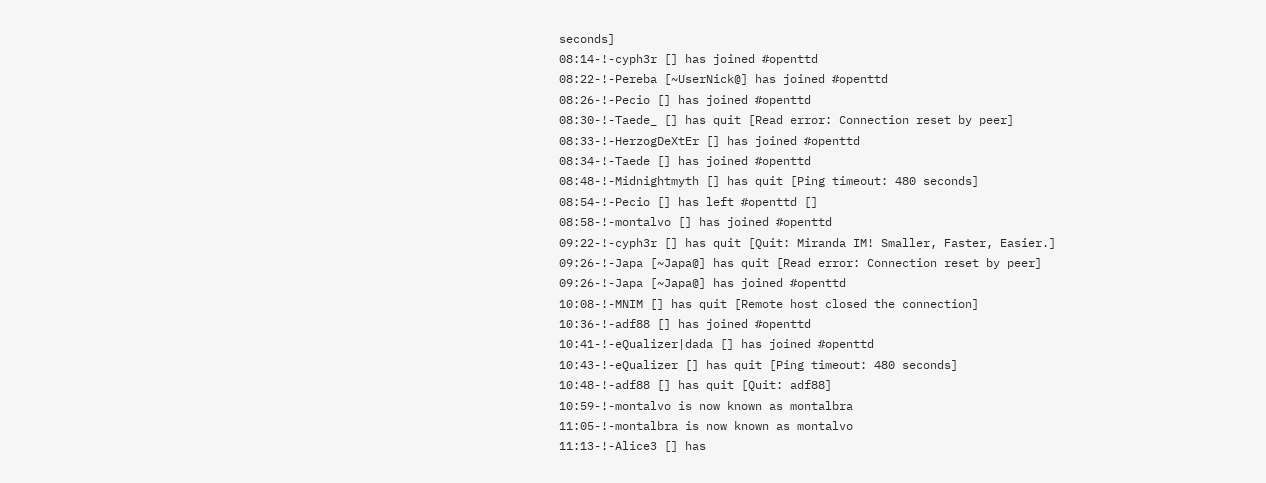seconds]
08:14-!-cyph3r [] has joined #openttd
08:22-!-Pereba [~UserNick@] has joined #openttd
08:26-!-Pecio [] has joined #openttd
08:30-!-Taede_ [] has quit [Read error: Connection reset by peer]
08:33-!-HerzogDeXtEr [] has joined #openttd
08:34-!-Taede [] has joined #openttd
08:48-!-Midnightmyth [] has quit [Ping timeout: 480 seconds]
08:54-!-Pecio [] has left #openttd []
08:58-!-montalvo [] has joined #openttd
09:22-!-cyph3r [] has quit [Quit: Miranda IM! Smaller, Faster, Easier.]
09:26-!-Japa [~Japa@] has quit [Read error: Connection reset by peer]
09:26-!-Japa [~Japa@] has joined #openttd
10:08-!-MNIM [] has quit [Remote host closed the connection]
10:36-!-adf88 [] has joined #openttd
10:41-!-eQualizer|dada [] has joined #openttd
10:43-!-eQualizer [] has quit [Ping timeout: 480 seconds]
10:48-!-adf88 [] has quit [Quit: adf88]
10:59-!-montalvo is now known as montalbra
11:05-!-montalbra is now known as montalvo
11:13-!-Alice3 [] has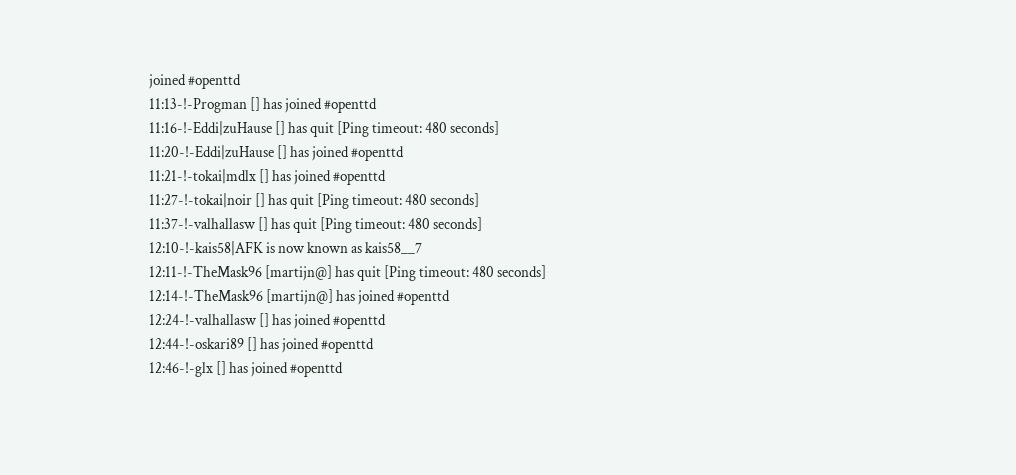joined #openttd
11:13-!-Progman [] has joined #openttd
11:16-!-Eddi|zuHause [] has quit [Ping timeout: 480 seconds]
11:20-!-Eddi|zuHause [] has joined #openttd
11:21-!-tokai|mdlx [] has joined #openttd
11:27-!-tokai|noir [] has quit [Ping timeout: 480 seconds]
11:37-!-valhallasw [] has quit [Ping timeout: 480 seconds]
12:10-!-kais58|AFK is now known as kais58__7
12:11-!-TheMask96 [martijn@] has quit [Ping timeout: 480 seconds]
12:14-!-TheMask96 [martijn@] has joined #openttd
12:24-!-valhallasw [] has joined #openttd
12:44-!-oskari89 [] has joined #openttd
12:46-!-glx [] has joined #openttd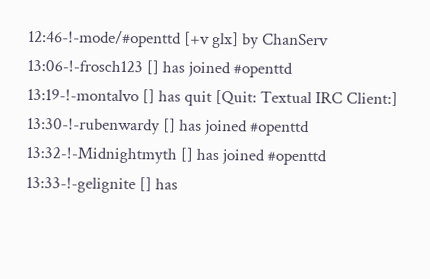12:46-!-mode/#openttd [+v glx] by ChanServ
13:06-!-frosch123 [] has joined #openttd
13:19-!-montalvo [] has quit [Quit: Textual IRC Client:]
13:30-!-rubenwardy [] has joined #openttd
13:32-!-Midnightmyth [] has joined #openttd
13:33-!-gelignite [] has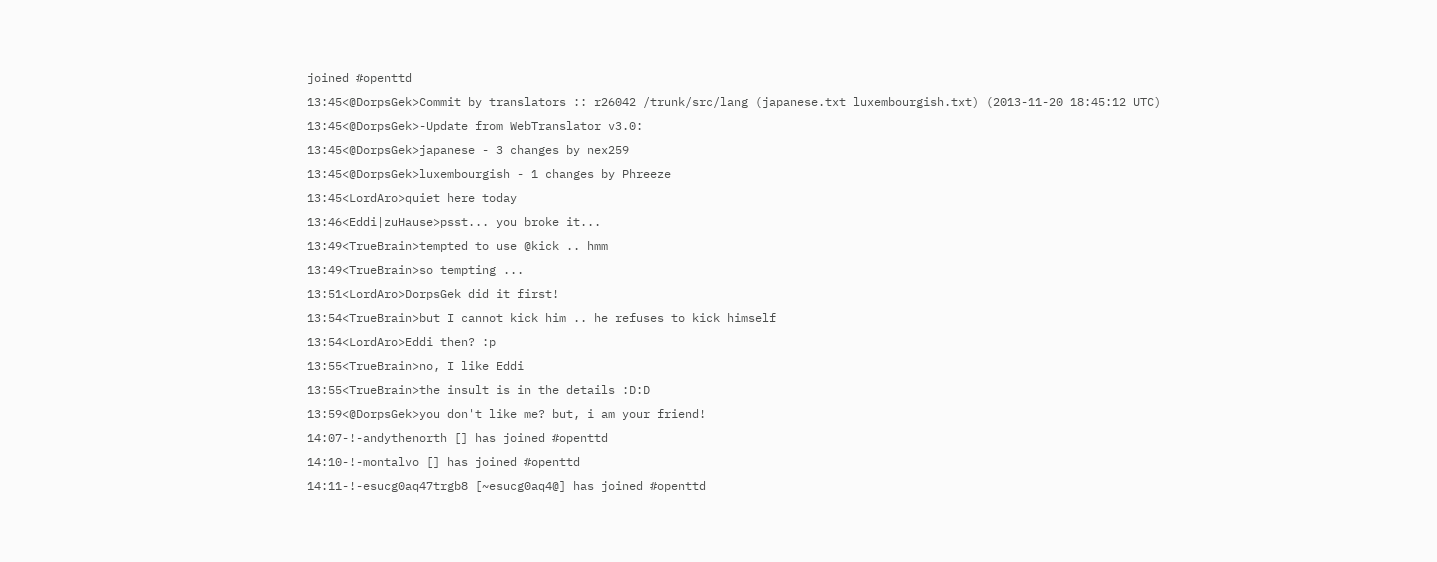joined #openttd
13:45<@DorpsGek>Commit by translators :: r26042 /trunk/src/lang (japanese.txt luxembourgish.txt) (2013-11-20 18:45:12 UTC)
13:45<@DorpsGek>-Update from WebTranslator v3.0:
13:45<@DorpsGek>japanese - 3 changes by nex259
13:45<@DorpsGek>luxembourgish - 1 changes by Phreeze
13:45<LordAro>quiet here today
13:46<Eddi|zuHause>psst... you broke it...
13:49<TrueBrain>tempted to use @kick .. hmm
13:49<TrueBrain>so tempting ...
13:51<LordAro>DorpsGek did it first!
13:54<TrueBrain>but I cannot kick him .. he refuses to kick himself
13:54<LordAro>Eddi then? :p
13:55<TrueBrain>no, I like Eddi
13:55<TrueBrain>the insult is in the details :D:D
13:59<@DorpsGek>you don't like me? but, i am your friend!
14:07-!-andythenorth [] has joined #openttd
14:10-!-montalvo [] has joined #openttd
14:11-!-esucg0aq47trgb8 [~esucg0aq4@] has joined #openttd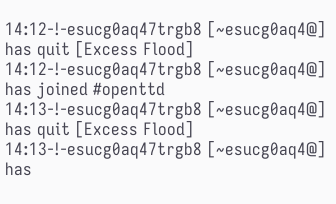14:12-!-esucg0aq47trgb8 [~esucg0aq4@] has quit [Excess Flood]
14:12-!-esucg0aq47trgb8 [~esucg0aq4@] has joined #openttd
14:13-!-esucg0aq47trgb8 [~esucg0aq4@] has quit [Excess Flood]
14:13-!-esucg0aq47trgb8 [~esucg0aq4@] has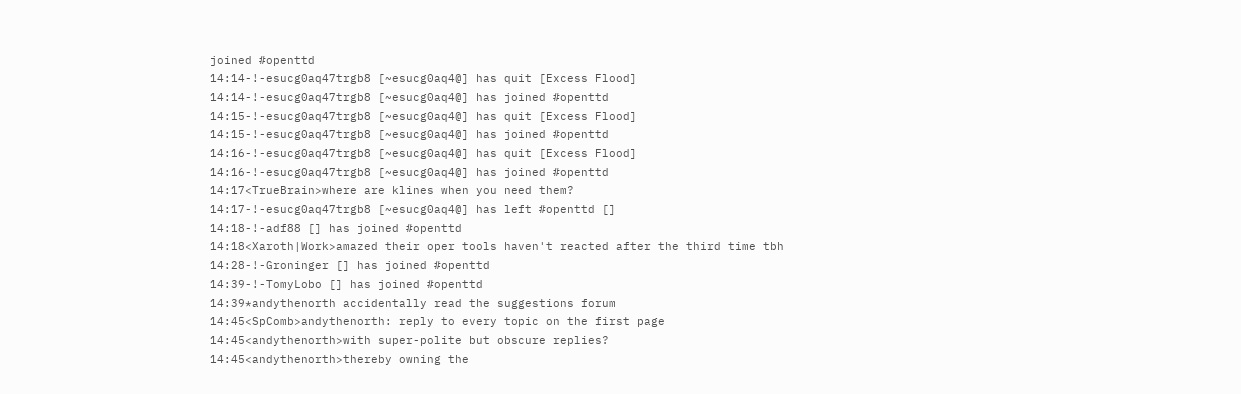joined #openttd
14:14-!-esucg0aq47trgb8 [~esucg0aq4@] has quit [Excess Flood]
14:14-!-esucg0aq47trgb8 [~esucg0aq4@] has joined #openttd
14:15-!-esucg0aq47trgb8 [~esucg0aq4@] has quit [Excess Flood]
14:15-!-esucg0aq47trgb8 [~esucg0aq4@] has joined #openttd
14:16-!-esucg0aq47trgb8 [~esucg0aq4@] has quit [Excess Flood]
14:16-!-esucg0aq47trgb8 [~esucg0aq4@] has joined #openttd
14:17<TrueBrain>where are klines when you need them?
14:17-!-esucg0aq47trgb8 [~esucg0aq4@] has left #openttd []
14:18-!-adf88 [] has joined #openttd
14:18<Xaroth|Work>amazed their oper tools haven't reacted after the third time tbh
14:28-!-Groninger [] has joined #openttd
14:39-!-TomyLobo [] has joined #openttd
14:39*andythenorth accidentally read the suggestions forum
14:45<SpComb>andythenorth: reply to every topic on the first page
14:45<andythenorth>with super-polite but obscure replies?
14:45<andythenorth>thereby owning the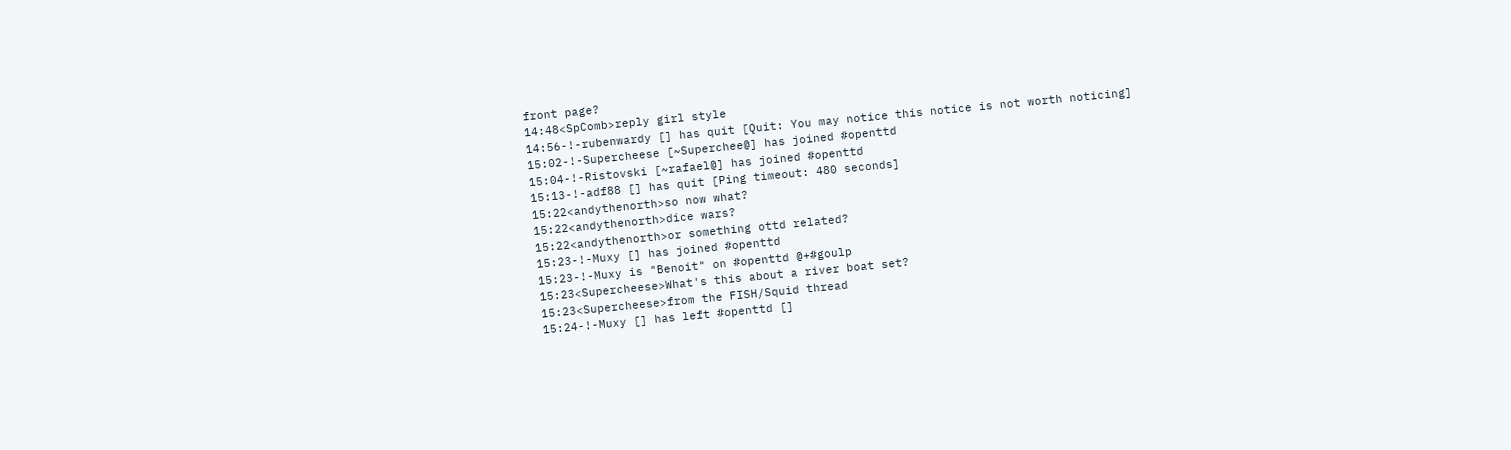front page?
14:48<SpComb>reply girl style
14:56-!-rubenwardy [] has quit [Quit: You may notice this notice is not worth noticing]
15:02-!-Supercheese [~Superchee@] has joined #openttd
15:04-!-Ristovski [~rafael@] has joined #openttd
15:13-!-adf88 [] has quit [Ping timeout: 480 seconds]
15:22<andythenorth>so now what?
15:22<andythenorth>dice wars?
15:22<andythenorth>or something ottd related?
15:23-!-Muxy [] has joined #openttd
15:23-!-Muxy is "Benoit" on #openttd @+#goulp
15:23<Supercheese>What's this about a river boat set?
15:23<Supercheese>from the FISH/Squid thread
15:24-!-Muxy [] has left #openttd []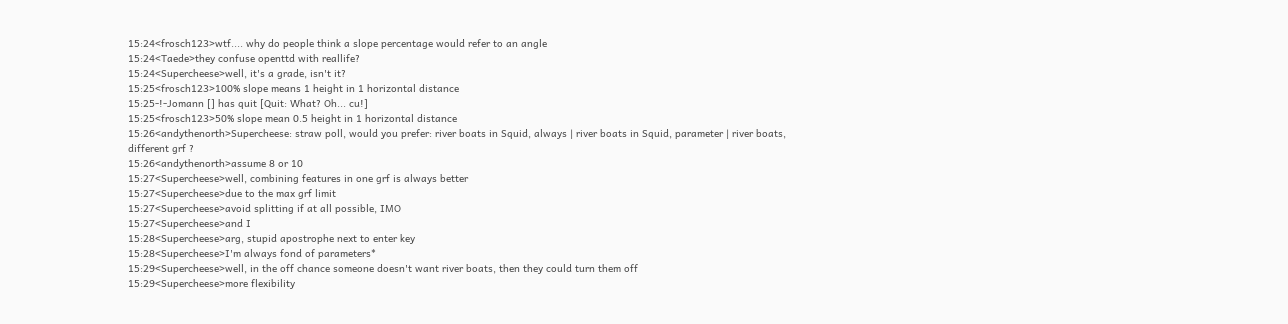15:24<frosch123>wtf.... why do people think a slope percentage would refer to an angle
15:24<Taede>they confuse openttd with reallife?
15:24<Supercheese>well, it's a grade, isn't it?
15:25<frosch123>100% slope means 1 height in 1 horizontal distance
15:25-!-Jomann [] has quit [Quit: What? Oh... cu!]
15:25<frosch123>50% slope mean 0.5 height in 1 horizontal distance
15:26<andythenorth>Supercheese: straw poll, would you prefer: river boats in Squid, always | river boats in Squid, parameter | river boats, different grf ?
15:26<andythenorth>assume 8 or 10
15:27<Supercheese>well, combining features in one grf is always better
15:27<Supercheese>due to the max grf limit
15:27<Supercheese>avoid splitting if at all possible, IMO
15:27<Supercheese>and I
15:28<Supercheese>arg, stupid apostrophe next to enter key
15:28<Supercheese>I'm always fond of parameters*
15:29<Supercheese>well, in the off chance someone doesn't want river boats, then they could turn them off
15:29<Supercheese>more flexibility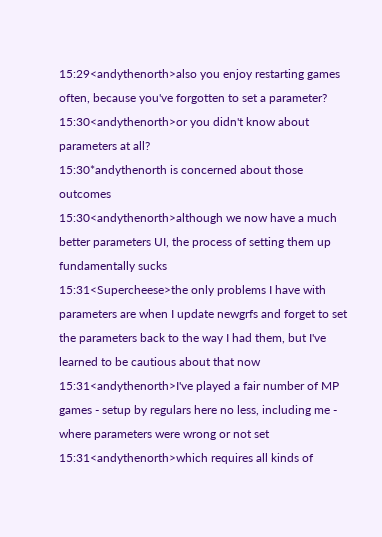15:29<andythenorth>also you enjoy restarting games often, because you've forgotten to set a parameter?
15:30<andythenorth>or you didn't know about parameters at all?
15:30*andythenorth is concerned about those outcomes
15:30<andythenorth>although we now have a much better parameters UI, the process of setting them up fundamentally sucks
15:31<Supercheese>the only problems I have with parameters are when I update newgrfs and forget to set the parameters back to the way I had them, but I've learned to be cautious about that now
15:31<andythenorth>I've played a fair number of MP games - setup by regulars here no less, including me - where parameters were wrong or not set
15:31<andythenorth>which requires all kinds of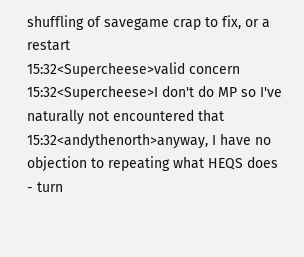shuffling of savegame crap to fix, or a restart
15:32<Supercheese>valid concern
15:32<Supercheese>I don't do MP so I've naturally not encountered that
15:32<andythenorth>anyway, I have no objection to repeating what HEQS does - turn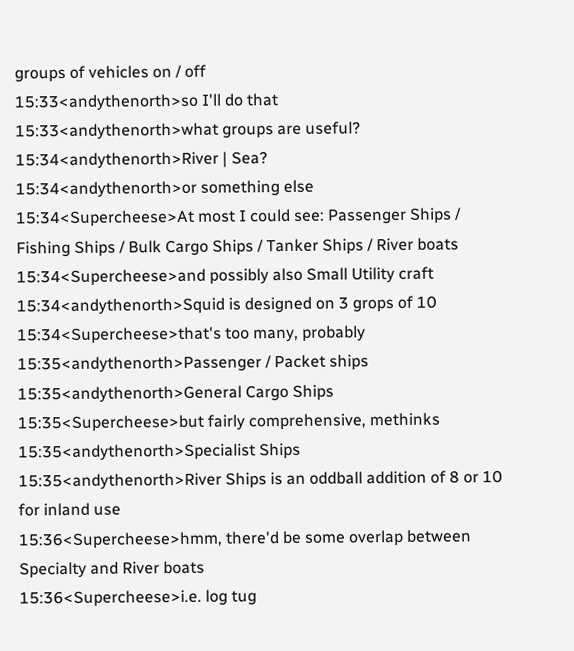groups of vehicles on / off
15:33<andythenorth>so I'll do that
15:33<andythenorth>what groups are useful?
15:34<andythenorth>River | Sea?
15:34<andythenorth>or something else
15:34<Supercheese>At most I could see: Passenger Ships / Fishing Ships / Bulk Cargo Ships / Tanker Ships / River boats
15:34<Supercheese>and possibly also Small Utility craft
15:34<andythenorth>Squid is designed on 3 grops of 10
15:34<Supercheese>that's too many, probably
15:35<andythenorth>Passenger / Packet ships
15:35<andythenorth>General Cargo Ships
15:35<Supercheese>but fairly comprehensive, methinks
15:35<andythenorth>Specialist Ships
15:35<andythenorth>River Ships is an oddball addition of 8 or 10 for inland use
15:36<Supercheese>hmm, there'd be some overlap between Specialty and River boats
15:36<Supercheese>i.e. log tug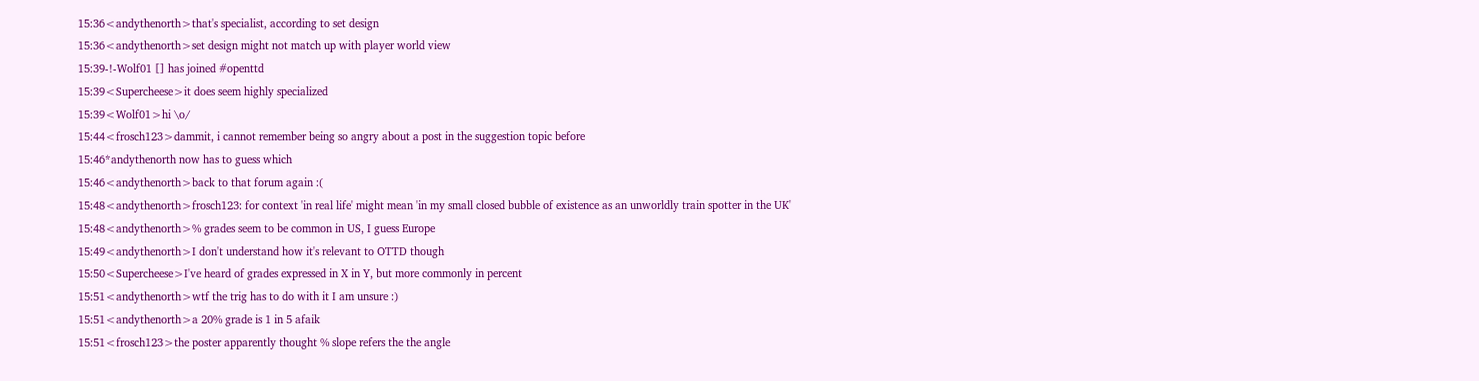15:36<andythenorth>that's specialist, according to set design
15:36<andythenorth>set design might not match up with player world view
15:39-!-Wolf01 [] has joined #openttd
15:39<Supercheese>it does seem highly specialized
15:39<Wolf01>hi \o/
15:44<frosch123>dammit, i cannot remember being so angry about a post in the suggestion topic before
15:46*andythenorth now has to guess which
15:46<andythenorth>back to that forum again :(
15:48<andythenorth>frosch123: for context 'in real life' might mean 'in my small closed bubble of existence as an unworldly train spotter in the UK'
15:48<andythenorth>% grades seem to be common in US, I guess Europe
15:49<andythenorth>I don't understand how it's relevant to OTTD though
15:50<Supercheese>I've heard of grades expressed in X in Y, but more commonly in percent
15:51<andythenorth>wtf the trig has to do with it I am unsure :)
15:51<andythenorth>a 20% grade is 1 in 5 afaik
15:51<frosch123>the poster apparently thought % slope refers the the angle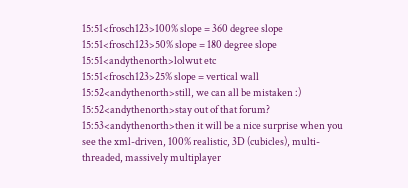15:51<frosch123>100% slope = 360 degree slope
15:51<frosch123>50% slope = 180 degree slope
15:51<andythenorth>lolwut etc
15:51<frosch123>25% slope = vertical wall
15:52<andythenorth>still, we can all be mistaken :)
15:52<andythenorth>stay out of that forum?
15:53<andythenorth>then it will be a nice surprise when you see the xml-driven, 100% realistic, 3D (cubicles), multi-threaded, massively multiplayer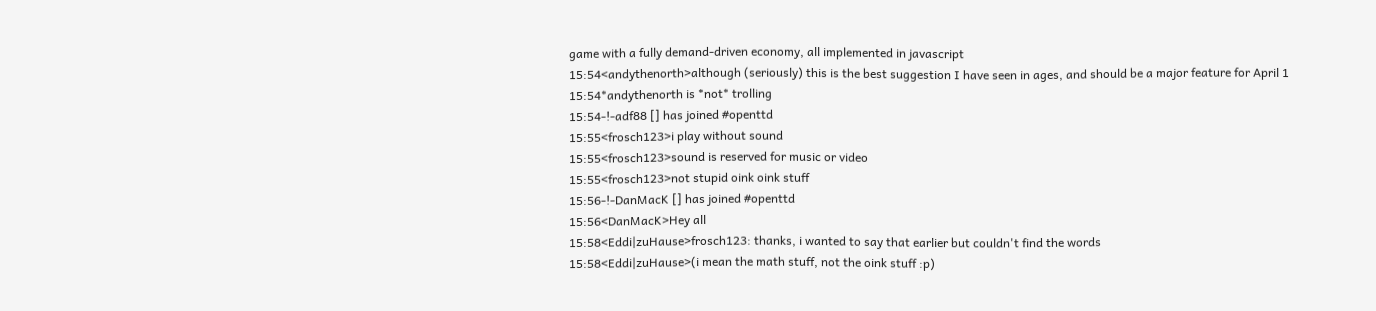game with a fully demand-driven economy, all implemented in javascript
15:54<andythenorth>although (seriously) this is the best suggestion I have seen in ages, and should be a major feature for April 1
15:54*andythenorth is *not* trolling
15:54-!-adf88 [] has joined #openttd
15:55<frosch123>i play without sound
15:55<frosch123>sound is reserved for music or video
15:55<frosch123>not stupid oink oink stuff
15:56-!-DanMacK [] has joined #openttd
15:56<DanMacK>Hey all
15:58<Eddi|zuHause>frosch123: thanks, i wanted to say that earlier but couldn't find the words
15:58<Eddi|zuHause>(i mean the math stuff, not the oink stuff :p)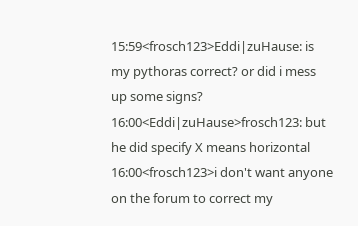15:59<frosch123>Eddi|zuHause: is my pythoras correct? or did i mess up some signs?
16:00<Eddi|zuHause>frosch123: but he did specify X means horizontal
16:00<frosch123>i don't want anyone on the forum to correct my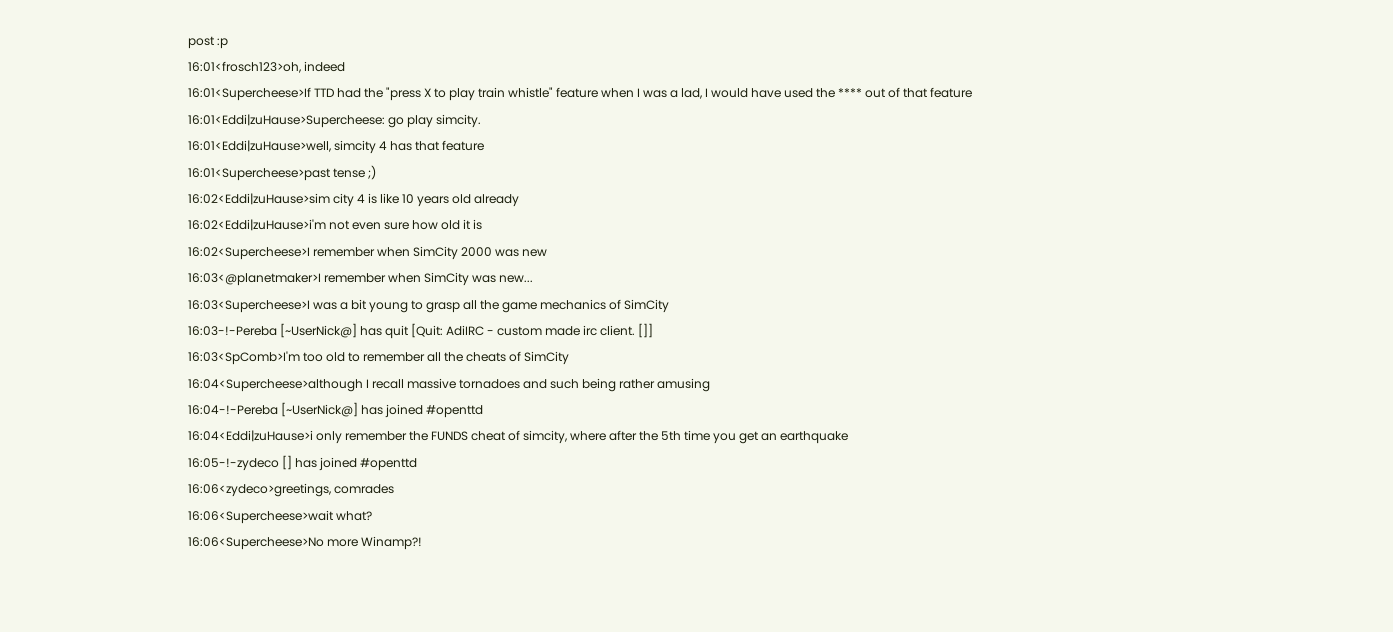post :p
16:01<frosch123>oh, indeed
16:01<Supercheese>If TTD had the "press X to play train whistle" feature when I was a lad, I would have used the **** out of that feature
16:01<Eddi|zuHause>Supercheese: go play simcity.
16:01<Eddi|zuHause>well, simcity 4 has that feature
16:01<Supercheese>past tense ;)
16:02<Eddi|zuHause>sim city 4 is like 10 years old already
16:02<Eddi|zuHause>i'm not even sure how old it is
16:02<Supercheese>I remember when SimCity 2000 was new
16:03<@planetmaker>I remember when SimCity was new...
16:03<Supercheese>I was a bit young to grasp all the game mechanics of SimCity
16:03-!-Pereba [~UserNick@] has quit [Quit: AdiIRC - custom made irc client. []]
16:03<SpComb>I'm too old to remember all the cheats of SimCity
16:04<Supercheese>although I recall massive tornadoes and such being rather amusing
16:04-!-Pereba [~UserNick@] has joined #openttd
16:04<Eddi|zuHause>i only remember the FUNDS cheat of simcity, where after the 5th time you get an earthquake
16:05-!-zydeco [] has joined #openttd
16:06<zydeco>greetings, comrades
16:06<Supercheese>wait what?
16:06<Supercheese>No more Winamp?!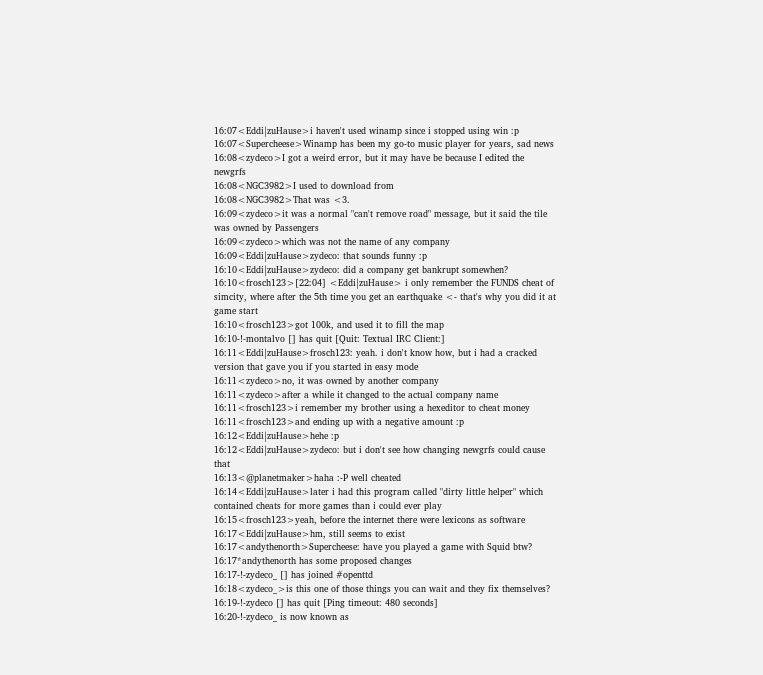16:07<Eddi|zuHause>i haven't used winamp since i stopped using win :p
16:07<Supercheese>Winamp has been my go-to music player for years, sad news
16:08<zydeco>I got a weird error, but it may have be because I edited the newgrfs
16:08<NGC3982>I used to download from
16:08<NGC3982>That was <3.
16:09<zydeco>it was a normal "can't remove road" message, but it said the tile was owned by Passengers
16:09<zydeco>which was not the name of any company
16:09<Eddi|zuHause>zydeco: that sounds funny :p
16:10<Eddi|zuHause>zydeco: did a company get bankrupt somewhen?
16:10<frosch123>[22:04] <Eddi|zuHause> i only remember the FUNDS cheat of simcity, where after the 5th time you get an earthquake <- that's why you did it at game start
16:10<frosch123>got 100k, and used it to fill the map
16:10-!-montalvo [] has quit [Quit: Textual IRC Client:]
16:11<Eddi|zuHause>frosch123: yeah. i don't know how, but i had a cracked version that gave you if you started in easy mode
16:11<zydeco>no, it was owned by another company
16:11<zydeco>after a while it changed to the actual company name
16:11<frosch123>i remember my brother using a hexeditor to cheat money
16:11<frosch123>and ending up with a negative amount :p
16:12<Eddi|zuHause>hehe :p
16:12<Eddi|zuHause>zydeco: but i don't see how changing newgrfs could cause that
16:13<@planetmaker>haha :-P well cheated
16:14<Eddi|zuHause>later i had this program called "dirty little helper" which contained cheats for more games than i could ever play
16:15<frosch123>yeah, before the internet there were lexicons as software
16:17<Eddi|zuHause>hm, still seems to exist
16:17<andythenorth>Supercheese: have you played a game with Squid btw?
16:17*andythenorth has some proposed changes
16:17-!-zydeco_ [] has joined #openttd
16:18<zydeco_>is this one of those things you can wait and they fix themselves?
16:19-!-zydeco [] has quit [Ping timeout: 480 seconds]
16:20-!-zydeco_ is now known as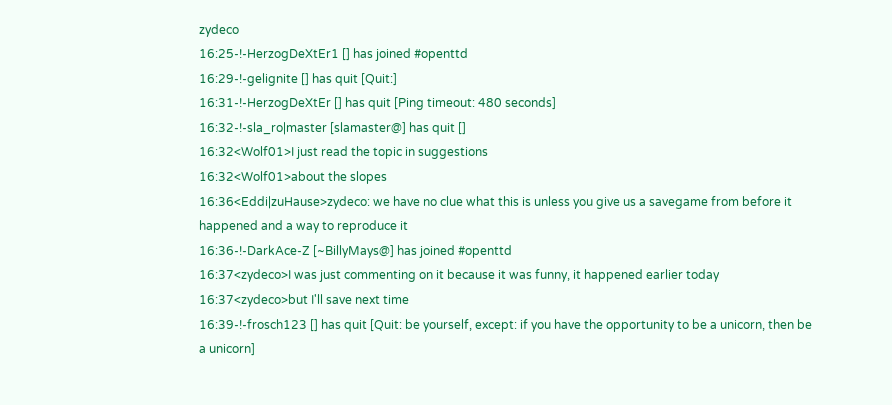zydeco
16:25-!-HerzogDeXtEr1 [] has joined #openttd
16:29-!-gelignite [] has quit [Quit:]
16:31-!-HerzogDeXtEr [] has quit [Ping timeout: 480 seconds]
16:32-!-sla_ro|master [slamaster@] has quit []
16:32<Wolf01>I just read the topic in suggestions
16:32<Wolf01>about the slopes
16:36<Eddi|zuHause>zydeco: we have no clue what this is unless you give us a savegame from before it happened and a way to reproduce it
16:36-!-DarkAce-Z [~BillyMays@] has joined #openttd
16:37<zydeco>I was just commenting on it because it was funny, it happened earlier today
16:37<zydeco>but I'll save next time
16:39-!-frosch123 [] has quit [Quit: be yourself, except: if you have the opportunity to be a unicorn, then be a unicorn]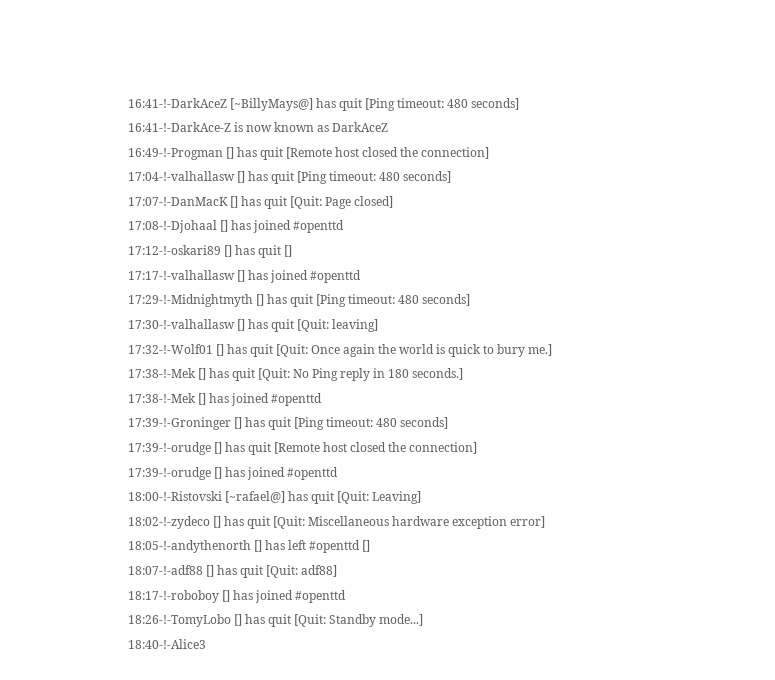16:41-!-DarkAceZ [~BillyMays@] has quit [Ping timeout: 480 seconds]
16:41-!-DarkAce-Z is now known as DarkAceZ
16:49-!-Progman [] has quit [Remote host closed the connection]
17:04-!-valhallasw [] has quit [Ping timeout: 480 seconds]
17:07-!-DanMacK [] has quit [Quit: Page closed]
17:08-!-Djohaal [] has joined #openttd
17:12-!-oskari89 [] has quit []
17:17-!-valhallasw [] has joined #openttd
17:29-!-Midnightmyth [] has quit [Ping timeout: 480 seconds]
17:30-!-valhallasw [] has quit [Quit: leaving]
17:32-!-Wolf01 [] has quit [Quit: Once again the world is quick to bury me.]
17:38-!-Mek [] has quit [Quit: No Ping reply in 180 seconds.]
17:38-!-Mek [] has joined #openttd
17:39-!-Groninger [] has quit [Ping timeout: 480 seconds]
17:39-!-orudge [] has quit [Remote host closed the connection]
17:39-!-orudge [] has joined #openttd
18:00-!-Ristovski [~rafael@] has quit [Quit: Leaving]
18:02-!-zydeco [] has quit [Quit: Miscellaneous hardware exception error]
18:05-!-andythenorth [] has left #openttd []
18:07-!-adf88 [] has quit [Quit: adf88]
18:17-!-roboboy [] has joined #openttd
18:26-!-TomyLobo [] has quit [Quit: Standby mode...]
18:40-!-Alice3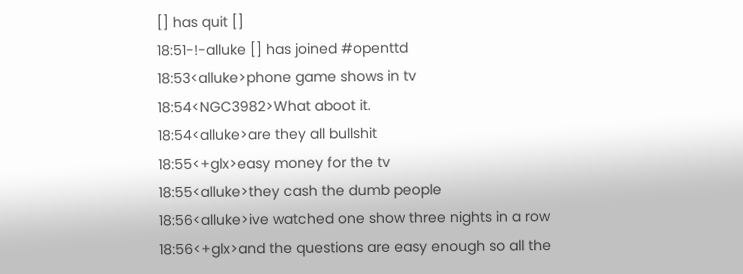[] has quit []
18:51-!-alluke [] has joined #openttd
18:53<alluke>phone game shows in tv
18:54<NGC3982>What aboot it.
18:54<alluke>are they all bullshit
18:55<+glx>easy money for the tv
18:55<alluke>they cash the dumb people
18:56<alluke>ive watched one show three nights in a row
18:56<+glx>and the questions are easy enough so all the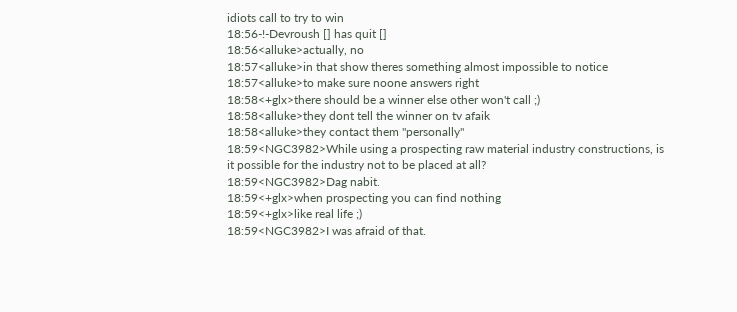idiots call to try to win
18:56-!-Devroush [] has quit []
18:56<alluke>actually, no
18:57<alluke>in that show theres something almost impossible to notice
18:57<alluke>to make sure noone answers right
18:58<+glx>there should be a winner else other won't call ;)
18:58<alluke>they dont tell the winner on tv afaik
18:58<alluke>they contact them "personally"
18:59<NGC3982>While using a prospecting raw material industry constructions, is it possible for the industry not to be placed at all?
18:59<NGC3982>Dag nabit.
18:59<+glx>when prospecting you can find nothing
18:59<+glx>like real life ;)
18:59<NGC3982>I was afraid of that.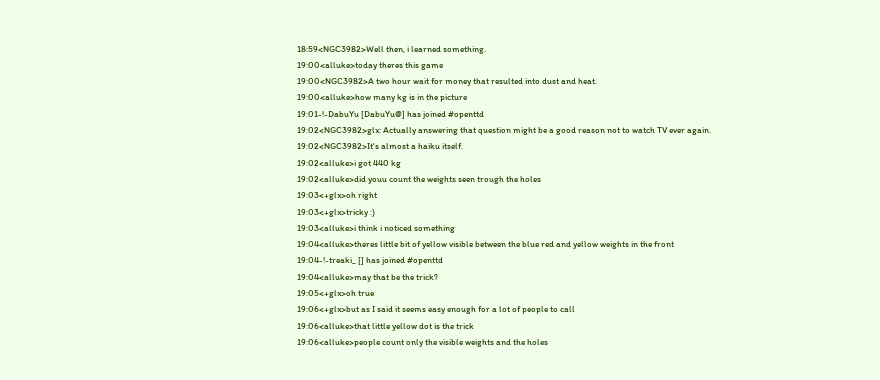18:59<NGC3982>Well then, i learned something.
19:00<alluke>today theres this game
19:00<NGC3982>A two hour wait for money that resulted into dust and heat.
19:00<alluke>how many kg is in the picture
19:01-!-DabuYu [DabuYu@] has joined #openttd
19:02<NGC3982>glx: Actually answering that question might be a good reason not to watch TV ever again.
19:02<NGC3982>It's almost a haiku itself.
19:02<alluke>i got 440 kg
19:02<alluke>did youu count the weights seen trough the holes
19:03<+glx>oh right
19:03<+glx>tricky :)
19:03<alluke>i think i noticed something
19:04<alluke>theres little bit of yellow visible between the blue red and yellow weights in the front
19:04-!-treaki_ [] has joined #openttd
19:04<alluke>may that be the trick?
19:05<+glx>oh true
19:06<+glx>but as I said it seems easy enough for a lot of people to call
19:06<alluke>that little yellow dot is the trick
19:06<alluke>people count only the visible weights and the holes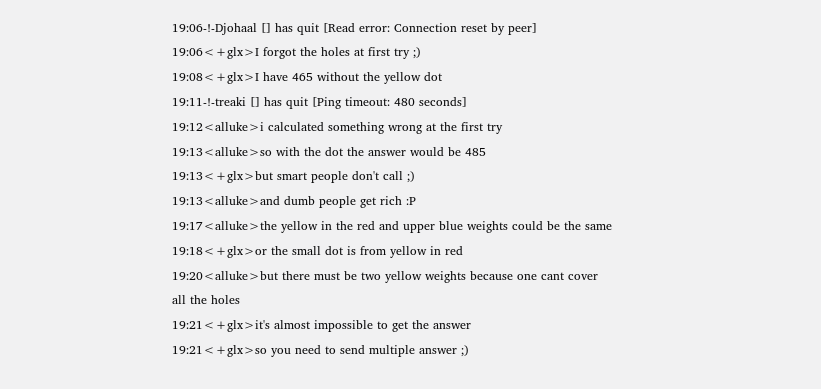19:06-!-Djohaal [] has quit [Read error: Connection reset by peer]
19:06<+glx>I forgot the holes at first try ;)
19:08<+glx>I have 465 without the yellow dot
19:11-!-treaki [] has quit [Ping timeout: 480 seconds]
19:12<alluke>i calculated something wrong at the first try
19:13<alluke>so with the dot the answer would be 485
19:13<+glx>but smart people don't call ;)
19:13<alluke>and dumb people get rich :P
19:17<alluke>the yellow in the red and upper blue weights could be the same
19:18<+glx>or the small dot is from yellow in red
19:20<alluke>but there must be two yellow weights because one cant cover all the holes
19:21<+glx>it's almost impossible to get the answer
19:21<+glx>so you need to send multiple answer ;)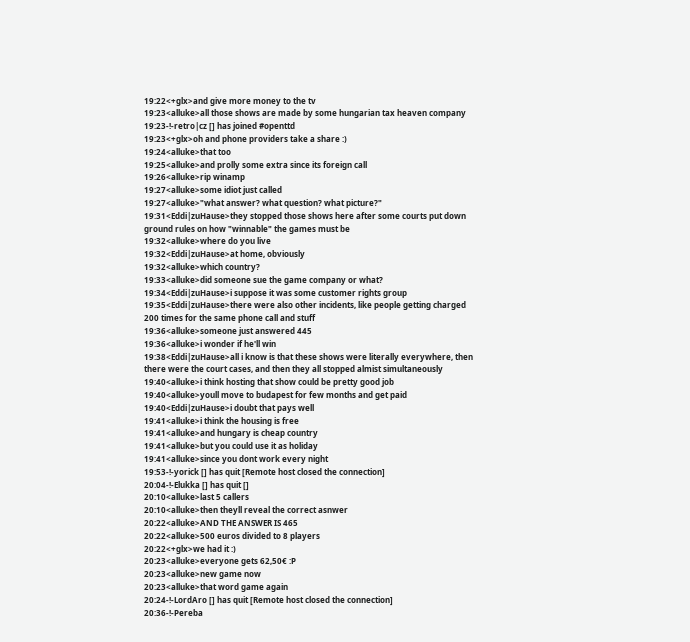19:22<+glx>and give more money to the tv
19:23<alluke>all those shows are made by some hungarian tax heaven company
19:23-!-retro|cz [] has joined #openttd
19:23<+glx>oh and phone providers take a share :)
19:24<alluke>that too
19:25<alluke>and prolly some extra since its foreign call
19:26<alluke>rip winamp
19:27<alluke>some idiot just called
19:27<alluke>"what answer? what question? what picture?"
19:31<Eddi|zuHause>they stopped those shows here after some courts put down ground rules on how "winnable" the games must be
19:32<alluke>where do you live
19:32<Eddi|zuHause>at home, obviously
19:32<alluke>which country?
19:33<alluke>did someone sue the game company or what?
19:34<Eddi|zuHause>i suppose it was some customer rights group
19:35<Eddi|zuHause>there were also other incidents, like people getting charged 200 times for the same phone call and stuff
19:36<alluke>someone just answered 445
19:36<alluke>i wonder if he'll win
19:38<Eddi|zuHause>all i know is that these shows were literally everywhere, then there were the court cases, and then they all stopped almist simultaneously
19:40<alluke>i think hosting that show could be pretty good job
19:40<alluke>youll move to budapest for few months and get paid
19:40<Eddi|zuHause>i doubt that pays well
19:41<alluke>i think the housing is free
19:41<alluke>and hungary is cheap country
19:41<alluke>but you could use it as holiday
19:41<alluke>since you dont work every night
19:53-!-yorick [] has quit [Remote host closed the connection]
20:04-!-Elukka [] has quit []
20:10<alluke>last 5 callers
20:10<alluke>then theyll reveal the correct asnwer
20:22<alluke>AND THE ANSWER IS 465
20:22<alluke>500 euros divided to 8 players
20:22<+glx>we had it :)
20:23<alluke>everyone gets 62,50€ :P
20:23<alluke>new game now
20:23<alluke>that word game again
20:24-!-LordAro [] has quit [Remote host closed the connection]
20:36-!-Pereba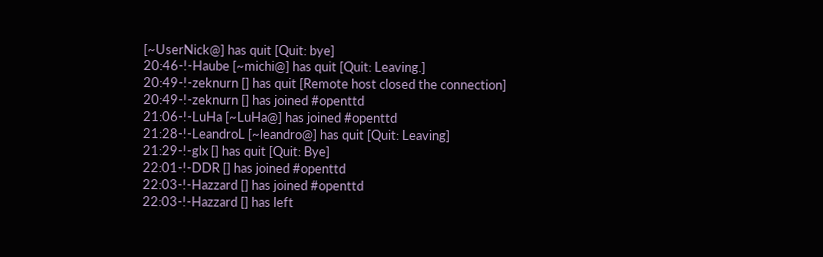[~UserNick@] has quit [Quit: bye]
20:46-!-Haube [~michi@] has quit [Quit: Leaving.]
20:49-!-zeknurn [] has quit [Remote host closed the connection]
20:49-!-zeknurn [] has joined #openttd
21:06-!-LuHa [~LuHa@] has joined #openttd
21:28-!-LeandroL [~leandro@] has quit [Quit: Leaving]
21:29-!-glx [] has quit [Quit: Bye]
22:01-!-DDR [] has joined #openttd
22:03-!-Hazzard [] has joined #openttd
22:03-!-Hazzard [] has left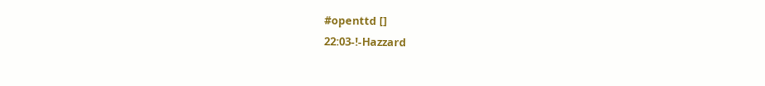#openttd []
22:03-!-Hazzard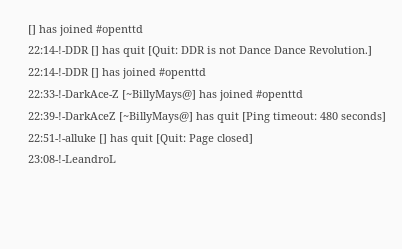[] has joined #openttd
22:14-!-DDR [] has quit [Quit: DDR is not Dance Dance Revolution.]
22:14-!-DDR [] has joined #openttd
22:33-!-DarkAce-Z [~BillyMays@] has joined #openttd
22:39-!-DarkAceZ [~BillyMays@] has quit [Ping timeout: 480 seconds]
22:51-!-alluke [] has quit [Quit: Page closed]
23:08-!-LeandroL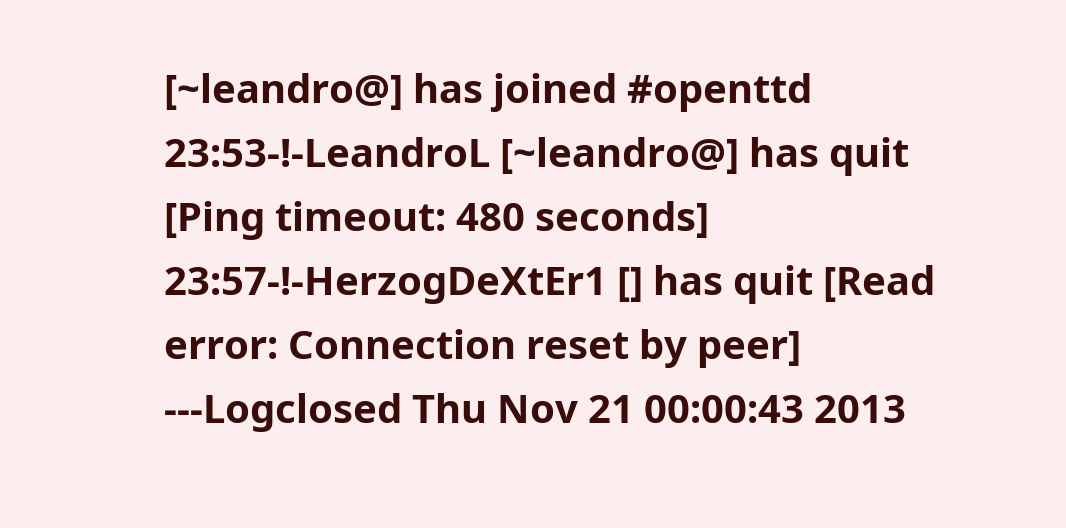[~leandro@] has joined #openttd
23:53-!-LeandroL [~leandro@] has quit [Ping timeout: 480 seconds]
23:57-!-HerzogDeXtEr1 [] has quit [Read error: Connection reset by peer]
---Logclosed Thu Nov 21 00:00:43 2013